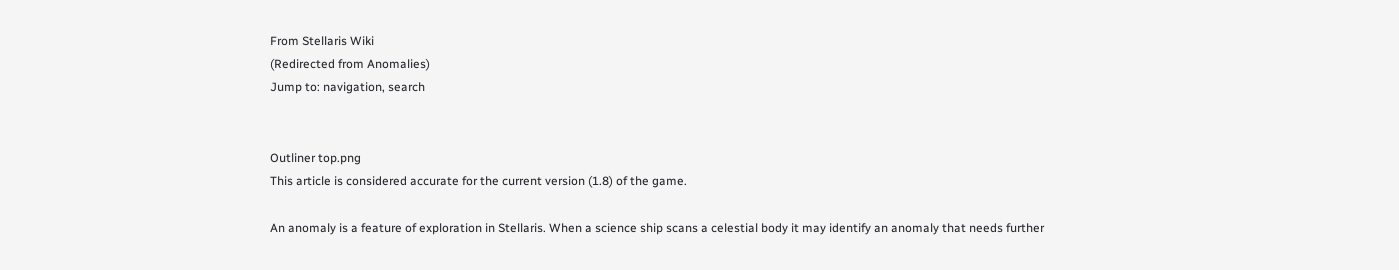From Stellaris Wiki
(Redirected from Anomalies)
Jump to: navigation, search


Outliner top.png
This article is considered accurate for the current version (1.8) of the game.

An anomaly is a feature of exploration in Stellaris. When a science ship scans a celestial body it may identify an anomaly that needs further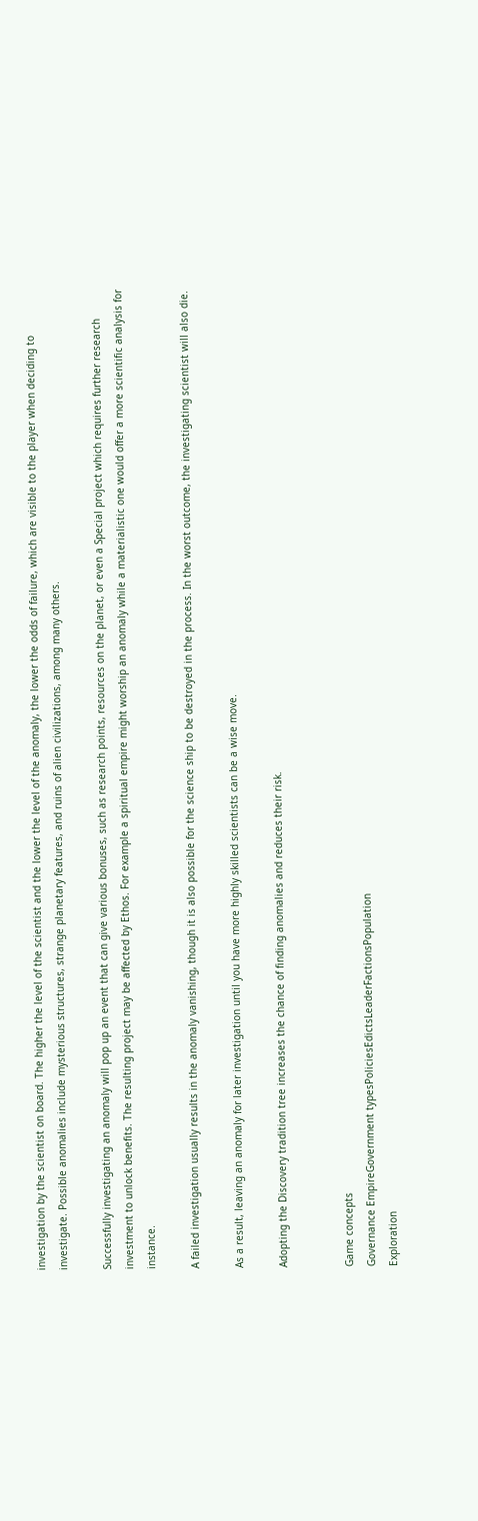investigation by the scientist on board. The higher the level of the scientist and the lower the level of the anomaly, the lower the odds of failure, which are visible to the player when deciding to investigate. Possible anomalies include mysterious structures, strange planetary features, and ruins of alien civilizations, among many others.

Successfully investigating an anomaly will pop up an event that can give various bonuses, such as research points, resources on the planet, or even a Special project which requires further research investment to unlock benefits. The resulting project may be affected by Ethos. For example a spiritual empire might worship an anomaly while a materialistic one would offer a more scientific analysis for instance.

A failed investigation usually results in the anomaly vanishing, though it is also possible for the science ship to be destroyed in the process. In the worst outcome, the investigating scientist will also die.

As a result, leaving an anomaly for later investigation until you have more highly skilled scientists can be a wise move.

Adopting the Discovery tradition tree increases the chance of finding anomalies and reduces their risk.


Game concepts
Governance EmpireGovernment typesPoliciesEdictsLeaderFactionsPopulation
Exploration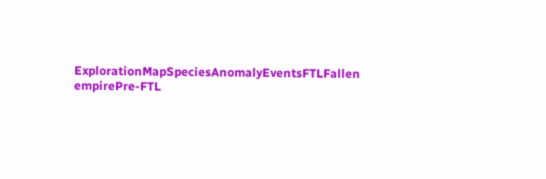ExplorationMapSpeciesAnomalyEventsFTLFallen empirePre-FTL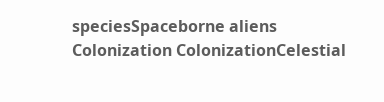speciesSpaceborne aliens
Colonization ColonizationCelestial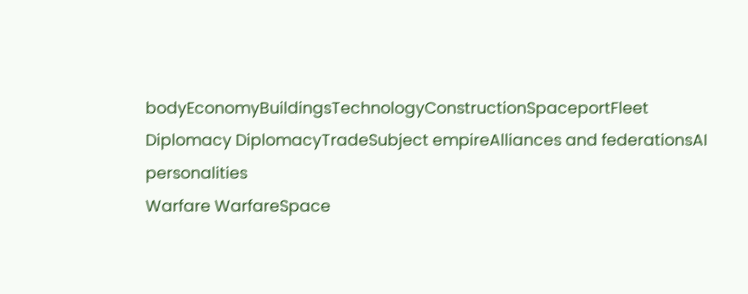bodyEconomyBuildingsTechnologyConstructionSpaceportFleet
Diplomacy DiplomacyTradeSubject empireAlliances and federationsAI personalities
Warfare WarfareSpace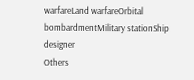warfareLand warfareOrbital bombardmentMilitary stationShip designer
Others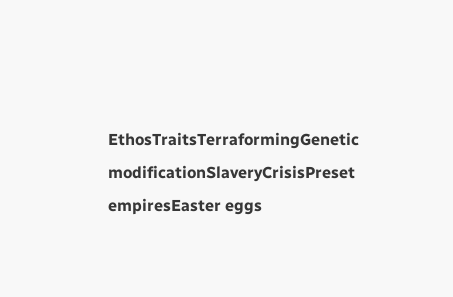EthosTraitsTerraformingGenetic modificationSlaveryCrisisPreset empiresEaster eggs